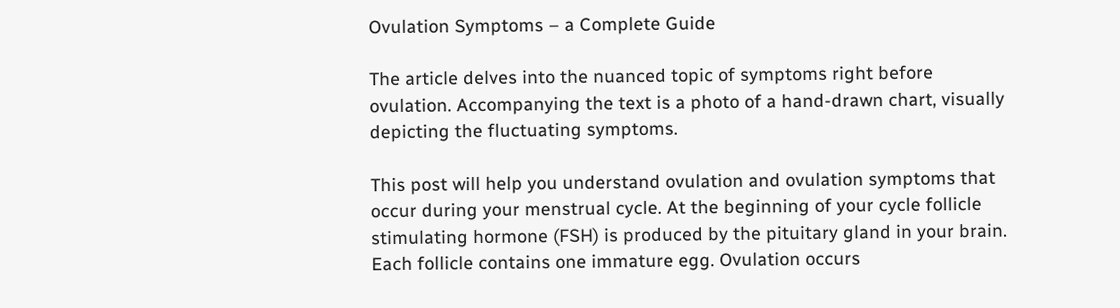Ovulation Symptoms – a Complete Guide

The article delves into the nuanced topic of symptoms right before ovulation. Accompanying the text is a photo of a hand-drawn chart, visually depicting the fluctuating symptoms.

This post will help you understand ovulation and ovulation symptoms that occur during your menstrual cycle. At the beginning of your cycle follicle stimulating hormone (FSH) is produced by the pituitary gland in your brain. Each follicle contains one immature egg. Ovulation occurs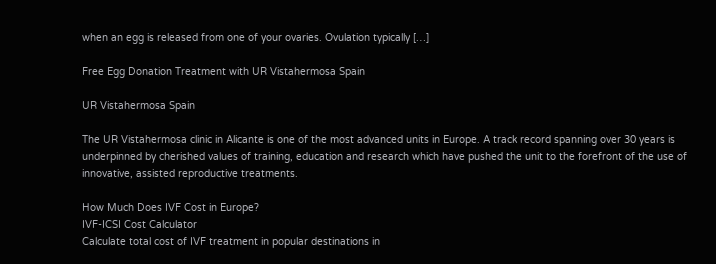when an egg is released from one of your ovaries. Ovulation typically […]

Free Egg Donation Treatment with UR Vistahermosa Spain

UR Vistahermosa Spain

The UR Vistahermosa clinic in Alicante is one of the most advanced units in Europe. A track record spanning over 30 years is underpinned by cherished values of training, education and research which have pushed the unit to the forefront of the use of innovative, assisted reproductive treatments.

How Much Does IVF Cost in Europe?
IVF-ICSI Cost Calculator
Calculate total cost of IVF treatment in popular destinations in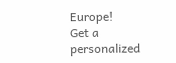Europe!
Get a personalized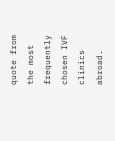quote from the most frequently chosen IVF clinics abroad.